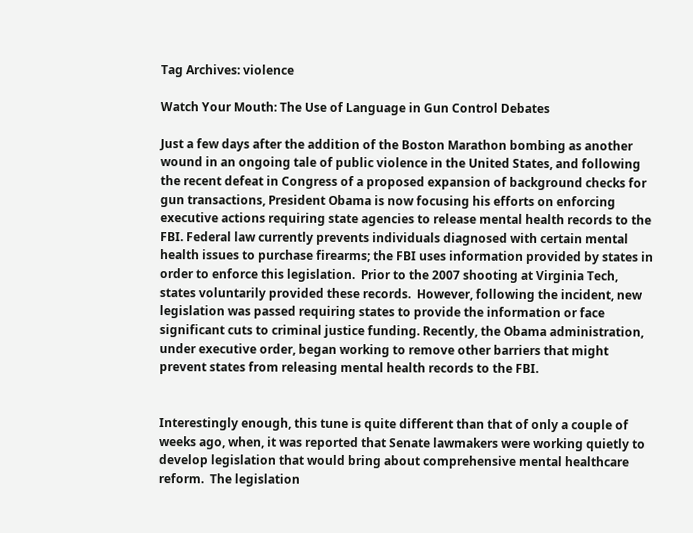Tag Archives: violence

Watch Your Mouth: The Use of Language in Gun Control Debates

Just a few days after the addition of the Boston Marathon bombing as another wound in an ongoing tale of public violence in the United States, and following the recent defeat in Congress of a proposed expansion of background checks for gun transactions, President Obama is now focusing his efforts on enforcing executive actions requiring state agencies to release mental health records to the FBI. Federal law currently prevents individuals diagnosed with certain mental health issues to purchase firearms; the FBI uses information provided by states in order to enforce this legislation.  Prior to the 2007 shooting at Virginia Tech, states voluntarily provided these records.  However, following the incident, new legislation was passed requiring states to provide the information or face significant cuts to criminal justice funding. Recently, the Obama administration, under executive order, began working to remove other barriers that might prevent states from releasing mental health records to the FBI.


Interestingly enough, this tune is quite different than that of only a couple of weeks ago, when, it was reported that Senate lawmakers were working quietly to develop legislation that would bring about comprehensive mental healthcare reform.  The legislation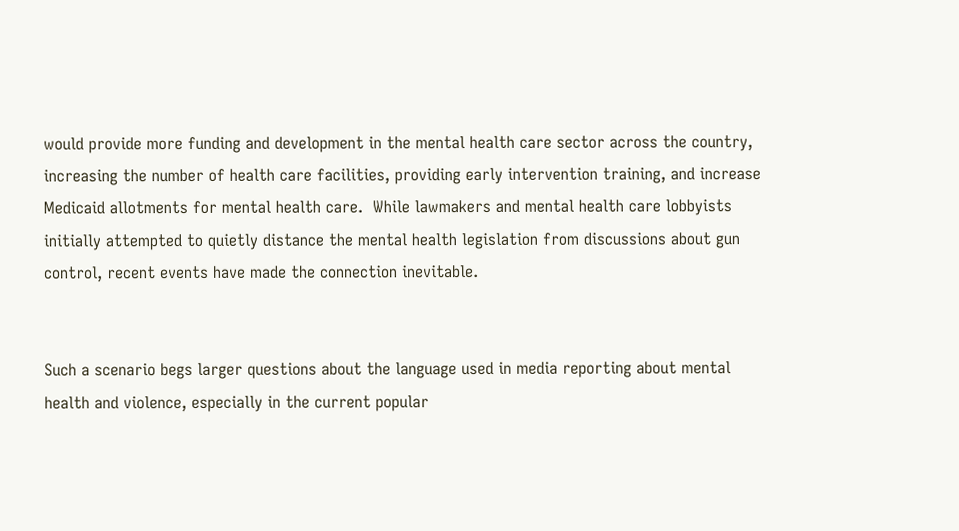would provide more funding and development in the mental health care sector across the country, increasing the number of health care facilities, providing early intervention training, and increase Medicaid allotments for mental health care.  While lawmakers and mental health care lobbyists initially attempted to quietly distance the mental health legislation from discussions about gun control, recent events have made the connection inevitable.


Such a scenario begs larger questions about the language used in media reporting about mental health and violence, especially in the current popular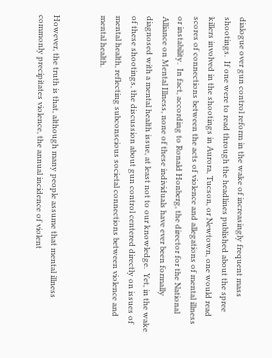dialogue over gun control reform in the wake of increasingly frequent mass shootings.  If one were to read through the headlines published about the spree killers involved in the shootings in Aurora, Tucson, or Newtown, one would read scores of connections between the acts of violence and allegations of mental illness or instability.  In fact, according to Ronald Honberg, the director for the National Alliance on Mental Illness, none of these individuals have ever been formally diagnosed with a mental health issue, at least not to our knowledge.  Yet, in the wake of these shootings, the discussion about gun control centered directly on issues of mental health, reflecting subconscious societal connections between violence and mental health.


However, the truth is that, although many people assume that mental illness commonly precipitates violence, the annual incidence of violent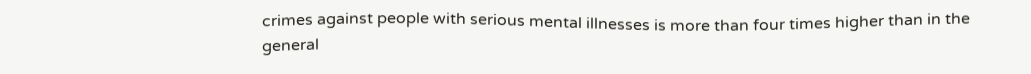crimes against people with serious mental illnesses is more than four times higher than in the general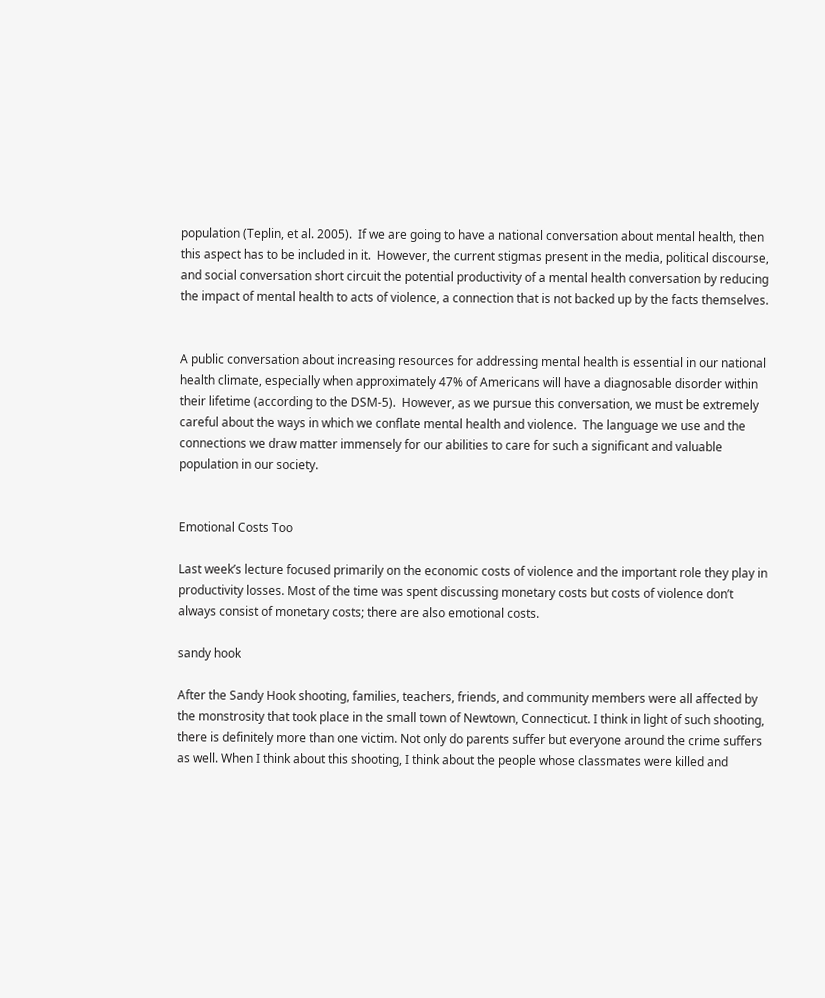population (Teplin, et al. 2005).  If we are going to have a national conversation about mental health, then this aspect has to be included in it.  However, the current stigmas present in the media, political discourse, and social conversation short circuit the potential productivity of a mental health conversation by reducing the impact of mental health to acts of violence, a connection that is not backed up by the facts themselves.


A public conversation about increasing resources for addressing mental health is essential in our national health climate, especially when approximately 47% of Americans will have a diagnosable disorder within their lifetime (according to the DSM-5).  However, as we pursue this conversation, we must be extremely careful about the ways in which we conflate mental health and violence.  The language we use and the connections we draw matter immensely for our abilities to care for such a significant and valuable population in our society.


Emotional Costs Too

Last week’s lecture focused primarily on the economic costs of violence and the important role they play in productivity losses. Most of the time was spent discussing monetary costs but costs of violence don’t always consist of monetary costs; there are also emotional costs.

sandy hook

After the Sandy Hook shooting, families, teachers, friends, and community members were all affected by the monstrosity that took place in the small town of Newtown, Connecticut. I think in light of such shooting, there is definitely more than one victim. Not only do parents suffer but everyone around the crime suffers as well. When I think about this shooting, I think about the people whose classmates were killed and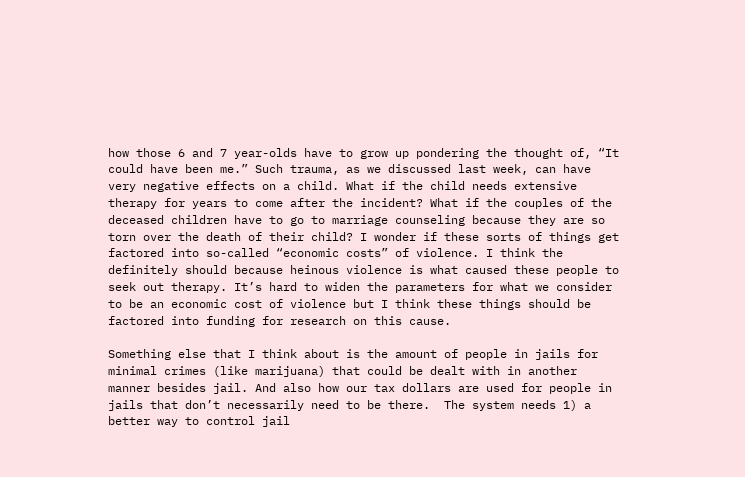how those 6 and 7 year-olds have to grow up pondering the thought of, “It could have been me.” Such trauma, as we discussed last week, can have very negative effects on a child. What if the child needs extensive therapy for years to come after the incident? What if the couples of the deceased children have to go to marriage counseling because they are so torn over the death of their child? I wonder if these sorts of things get factored into so-called “economic costs” of violence. I think the definitely should because heinous violence is what caused these people to seek out therapy. It’s hard to widen the parameters for what we consider to be an economic cost of violence but I think these things should be factored into funding for research on this cause.

Something else that I think about is the amount of people in jails for minimal crimes (like marijuana) that could be dealt with in another manner besides jail. And also how our tax dollars are used for people in jails that don’t necessarily need to be there.  The system needs 1) a better way to control jail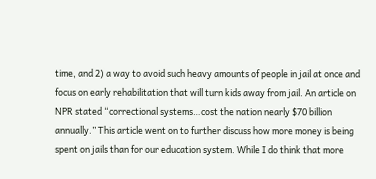time, and 2) a way to avoid such heavy amounts of people in jail at once and focus on early rehabilitation that will turn kids away from jail. An article on NPR stated “correctional systems…cost the nation nearly $70 billion annually.” This article went on to further discuss how more money is being spent on jails than for our education system. While I do think that more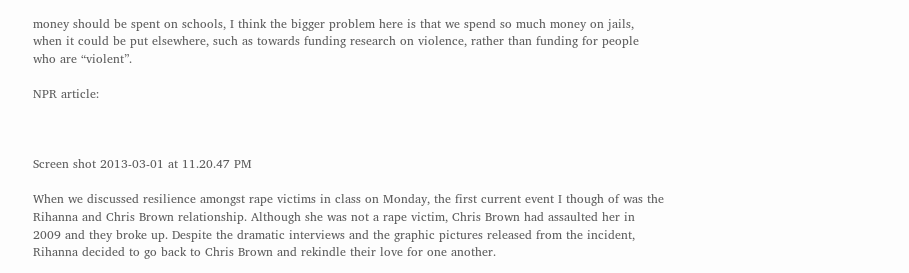money should be spent on schools, I think the bigger problem here is that we spend so much money on jails, when it could be put elsewhere, such as towards funding research on violence, rather than funding for people who are “violent”.

NPR article:



Screen shot 2013-03-01 at 11.20.47 PM

When we discussed resilience amongst rape victims in class on Monday, the first current event I though of was the Rihanna and Chris Brown relationship. Although she was not a rape victim, Chris Brown had assaulted her in 2009 and they broke up. Despite the dramatic interviews and the graphic pictures released from the incident, Rihanna decided to go back to Chris Brown and rekindle their love for one another.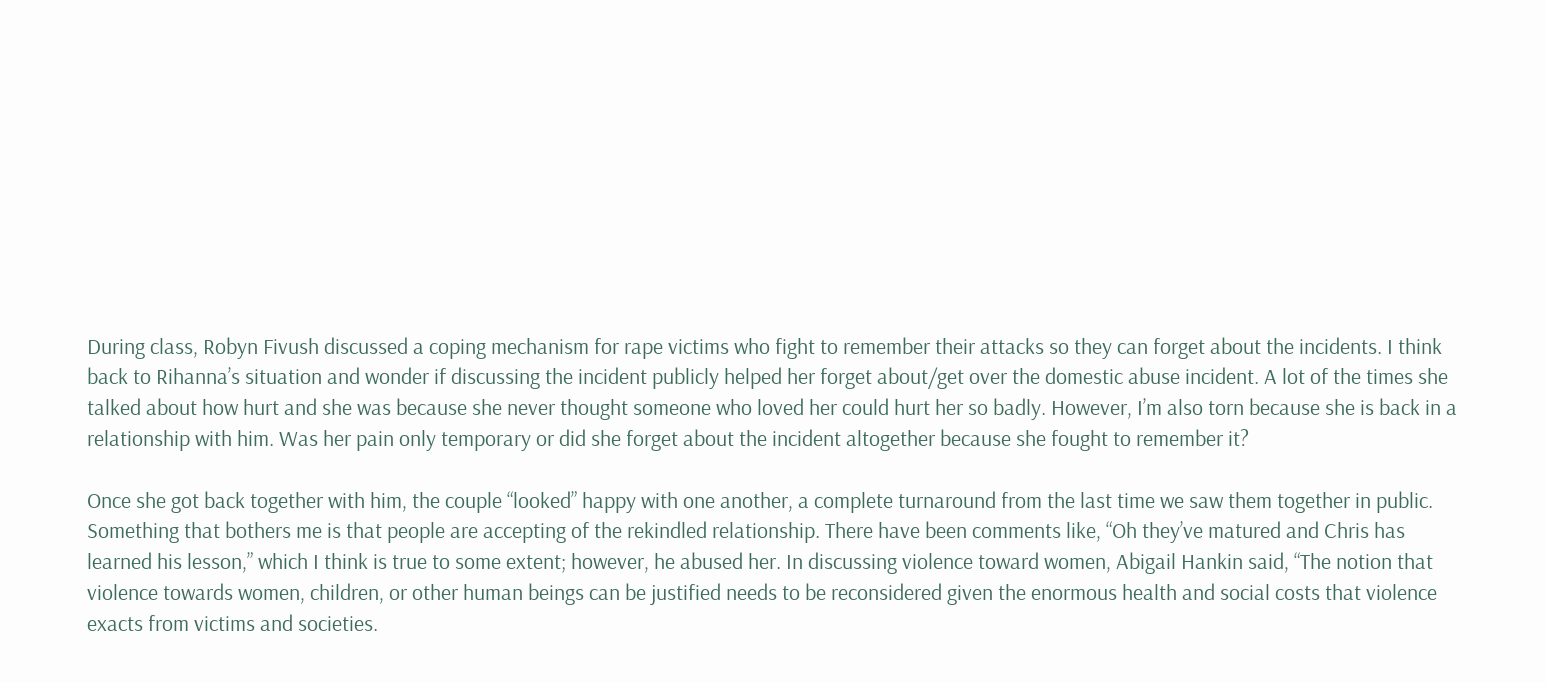During class, Robyn Fivush discussed a coping mechanism for rape victims who fight to remember their attacks so they can forget about the incidents. I think back to Rihanna’s situation and wonder if discussing the incident publicly helped her forget about/get over the domestic abuse incident. A lot of the times she talked about how hurt and she was because she never thought someone who loved her could hurt her so badly. However, I’m also torn because she is back in a relationship with him. Was her pain only temporary or did she forget about the incident altogether because she fought to remember it?

Once she got back together with him, the couple “looked” happy with one another, a complete turnaround from the last time we saw them together in public. Something that bothers me is that people are accepting of the rekindled relationship. There have been comments like, “Oh they’ve matured and Chris has learned his lesson,” which I think is true to some extent; however, he abused her. In discussing violence toward women, Abigail Hankin said, “The notion that violence towards women, children, or other human beings can be justified needs to be reconsidered given the enormous health and social costs that violence exacts from victims and societies.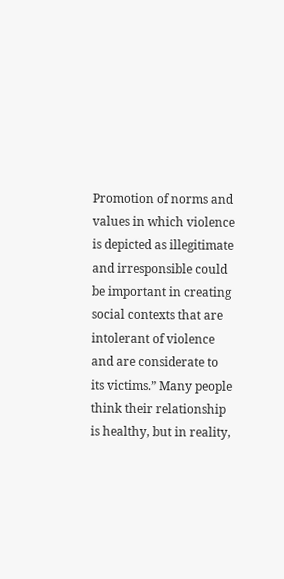Promotion of norms and values in which violence is depicted as illegitimate and irresponsible could be important in creating social contexts that are intolerant of violence and are considerate to its victims.” Many people think their relationship is healthy, but in reality,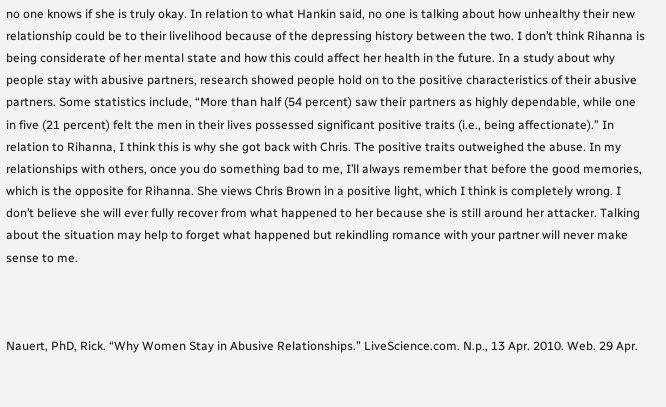no one knows if she is truly okay. In relation to what Hankin said, no one is talking about how unhealthy their new relationship could be to their livelihood because of the depressing history between the two. I don’t think Rihanna is being considerate of her mental state and how this could affect her health in the future. In a study about why people stay with abusive partners, research showed people hold on to the positive characteristics of their abusive partners. Some statistics include, “More than half (54 percent) saw their partners as highly dependable, while one in five (21 percent) felt the men in their lives possessed significant positive traits (i.e., being affectionate).” In relation to Rihanna, I think this is why she got back with Chris. The positive traits outweighed the abuse. In my relationships with others, once you do something bad to me, I’ll always remember that before the good memories, which is the opposite for Rihanna. She views Chris Brown in a positive light, which I think is completely wrong. I don’t believe she will ever fully recover from what happened to her because she is still around her attacker. Talking about the situation may help to forget what happened but rekindling romance with your partner will never make sense to me.



Nauert, PhD, Rick. “Why Women Stay in Abusive Relationships.” LiveScience.com. N.p., 13 Apr. 2010. Web. 29 Apr.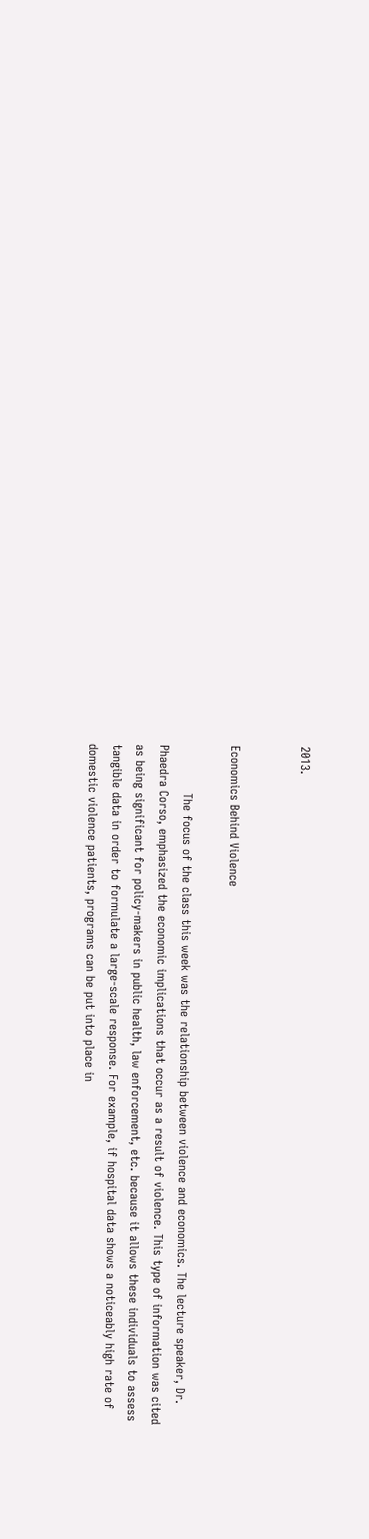2013.


Economics Behind Violence

            The focus of the class this week was the relationship between violence and economics. The lecture speaker, Dr. Phaedra Corso, emphasized the economic implications that occur as a result of violence. This type of information was cited as being significant for policy-makers in public health, law enforcement, etc. because it allows these individuals to assess tangible data in order to formulate a large-scale response. For example, if hospital data shows a noticeably high rate of domestic violence patients, programs can be put into place in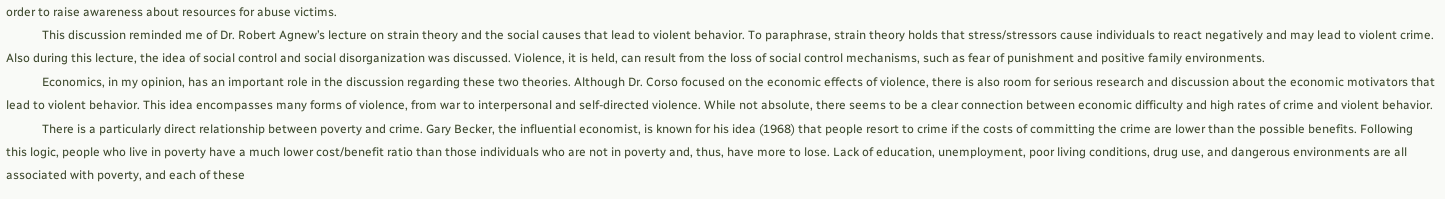order to raise awareness about resources for abuse victims.
            This discussion reminded me of Dr. Robert Agnew’s lecture on strain theory and the social causes that lead to violent behavior. To paraphrase, strain theory holds that stress/stressors cause individuals to react negatively and may lead to violent crime. Also during this lecture, the idea of social control and social disorganization was discussed. Violence, it is held, can result from the loss of social control mechanisms, such as fear of punishment and positive family environments.
            Economics, in my opinion, has an important role in the discussion regarding these two theories. Although Dr. Corso focused on the economic effects of violence, there is also room for serious research and discussion about the economic motivators that lead to violent behavior. This idea encompasses many forms of violence, from war to interpersonal and self-directed violence. While not absolute, there seems to be a clear connection between economic difficulty and high rates of crime and violent behavior.
            There is a particularly direct relationship between poverty and crime. Gary Becker, the influential economist, is known for his idea (1968) that people resort to crime if the costs of committing the crime are lower than the possible benefits. Following this logic, people who live in poverty have a much lower cost/benefit ratio than those individuals who are not in poverty and, thus, have more to lose. Lack of education, unemployment, poor living conditions, drug use, and dangerous environments are all associated with poverty, and each of these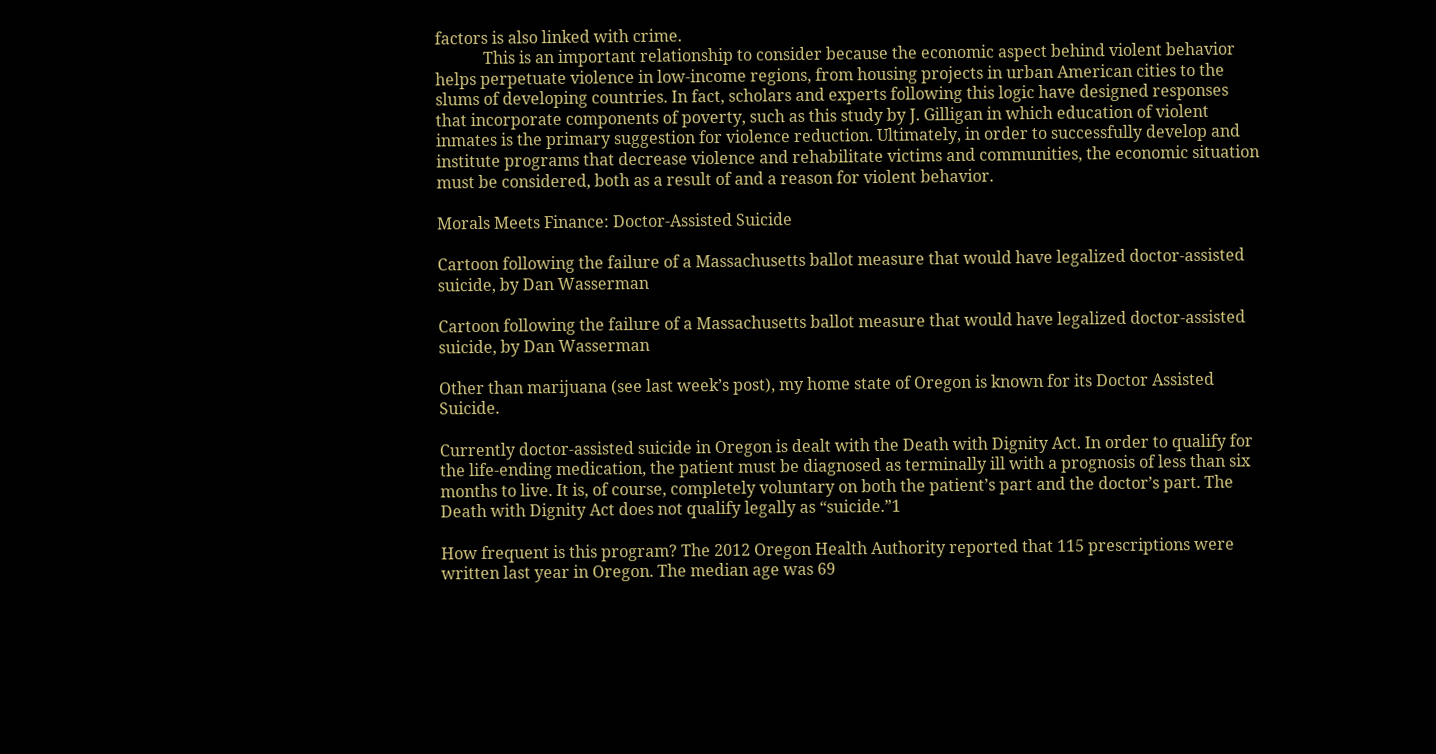factors is also linked with crime.
            This is an important relationship to consider because the economic aspect behind violent behavior helps perpetuate violence in low-income regions, from housing projects in urban American cities to the slums of developing countries. In fact, scholars and experts following this logic have designed responses that incorporate components of poverty, such as this study by J. Gilligan in which education of violent inmates is the primary suggestion for violence reduction. Ultimately, in order to successfully develop and institute programs that decrease violence and rehabilitate victims and communities, the economic situation must be considered, both as a result of and a reason for violent behavior.

Morals Meets Finance: Doctor-Assisted Suicide

Cartoon following the failure of a Massachusetts ballot measure that would have legalized doctor-assisted suicide, by Dan Wasserman

Cartoon following the failure of a Massachusetts ballot measure that would have legalized doctor-assisted suicide, by Dan Wasserman

Other than marijuana (see last week’s post), my home state of Oregon is known for its Doctor Assisted Suicide.

Currently doctor-assisted suicide in Oregon is dealt with the Death with Dignity Act. In order to qualify for the life-ending medication, the patient must be diagnosed as terminally ill with a prognosis of less than six months to live. It is, of course, completely voluntary on both the patient’s part and the doctor’s part. The Death with Dignity Act does not qualify legally as “suicide.”1

How frequent is this program? The 2012 Oregon Health Authority reported that 115 prescriptions were written last year in Oregon. The median age was 69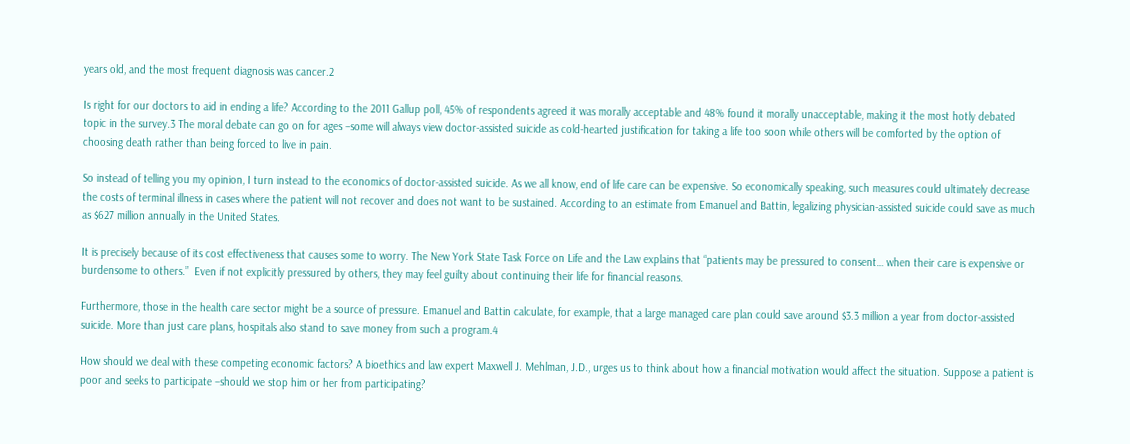years old, and the most frequent diagnosis was cancer.2

Is right for our doctors to aid in ending a life? According to the 2011 Gallup poll, 45% of respondents agreed it was morally acceptable and 48% found it morally unacceptable, making it the most hotly debated topic in the survey.3 The moral debate can go on for ages –some will always view doctor-assisted suicide as cold-hearted justification for taking a life too soon while others will be comforted by the option of choosing death rather than being forced to live in pain.

So instead of telling you my opinion, I turn instead to the economics of doctor-assisted suicide. As we all know, end of life care can be expensive. So economically speaking, such measures could ultimately decrease the costs of terminal illness in cases where the patient will not recover and does not want to be sustained. According to an estimate from Emanuel and Battin, legalizing physician-assisted suicide could save as much as $627 million annually in the United States.

It is precisely because of its cost effectiveness that causes some to worry. The New York State Task Force on Life and the Law explains that “patients may be pressured to consent… when their care is expensive or burdensome to others.”  Even if not explicitly pressured by others, they may feel guilty about continuing their life for financial reasons.

Furthermore, those in the health care sector might be a source of pressure. Emanuel and Battin calculate, for example, that a large managed care plan could save around $3.3 million a year from doctor-assisted suicide. More than just care plans, hospitals also stand to save money from such a program.4

How should we deal with these competing economic factors? A bioethics and law expert Maxwell J. Mehlman, J.D., urges us to think about how a financial motivation would affect the situation. Suppose a patient is poor and seeks to participate –should we stop him or her from participating?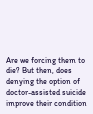Are we forcing them to die? But then, does denying the option of doctor-assisted suicide improve their condition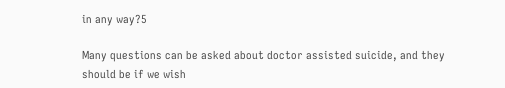in any way?5

Many questions can be asked about doctor assisted suicide, and they should be if we wish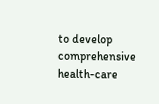to develop comprehensive health-care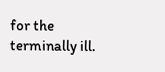for the terminally ill.